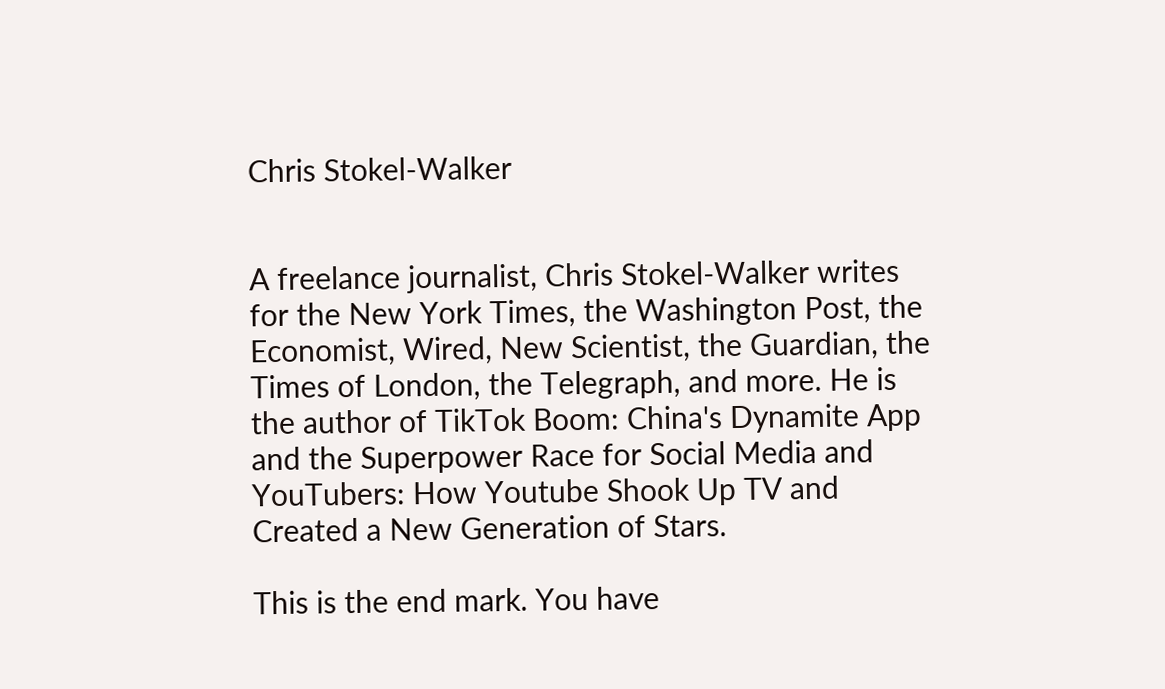Chris Stokel-Walker


A freelance journalist, Chris Stokel-Walker writes for the New York Times, the Washington Post, the Economist, Wired, New Scientist, the Guardian, the Times of London, the Telegraph, and more. He is the author of TikTok Boom: China's Dynamite App and the Superpower Race for Social Media and YouTubers: How Youtube Shook Up TV and Created a New Generation of Stars.

This is the end mark. You have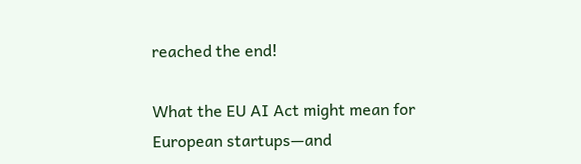reached the end!

What the EU AI Act might mean for European startups—and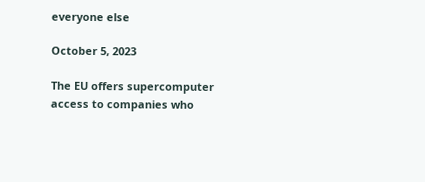everyone else

October 5, 2023

The EU offers supercomputer access to companies who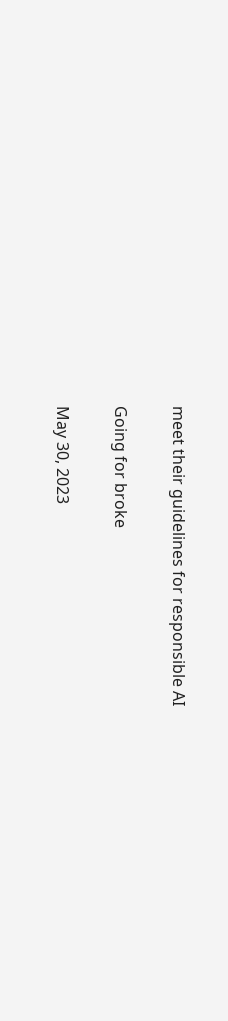meet their guidelines for responsible AI

Going for broke

May 30, 2023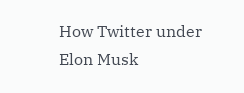How Twitter under Elon Musk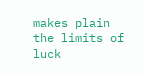makes plain the limits of luck